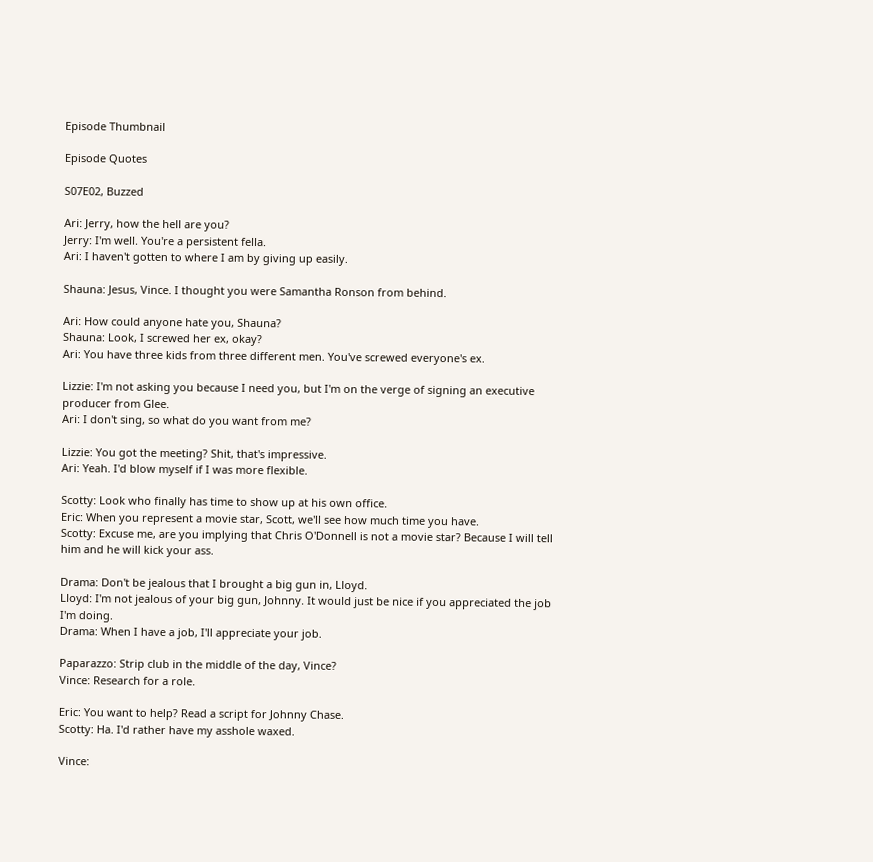Episode Thumbnail

Episode Quotes

S07E02, Buzzed

Ari: Jerry, how the hell are you?
Jerry: I'm well. You're a persistent fella.
Ari: I haven't gotten to where I am by giving up easily.

Shauna: Jesus, Vince. I thought you were Samantha Ronson from behind.

Ari: How could anyone hate you, Shauna?
Shauna: Look, I screwed her ex, okay?
Ari: You have three kids from three different men. You've screwed everyone's ex.

Lizzie: I'm not asking you because I need you, but I'm on the verge of signing an executive producer from Glee.
Ari: I don't sing, so what do you want from me?

Lizzie: You got the meeting? Shit, that's impressive.
Ari: Yeah. I'd blow myself if I was more flexible.

Scotty: Look who finally has time to show up at his own office.
Eric: When you represent a movie star, Scott, we'll see how much time you have.
Scotty: Excuse me, are you implying that Chris O'Donnell is not a movie star? Because I will tell him and he will kick your ass.

Drama: Don't be jealous that I brought a big gun in, Lloyd.
Lloyd: I'm not jealous of your big gun, Johnny. It would just be nice if you appreciated the job I'm doing.
Drama: When I have a job, I'll appreciate your job.

Paparazzo: Strip club in the middle of the day, Vince?
Vince: Research for a role.

Eric: You want to help? Read a script for Johnny Chase.
Scotty: Ha. I'd rather have my asshole waxed.

Vince: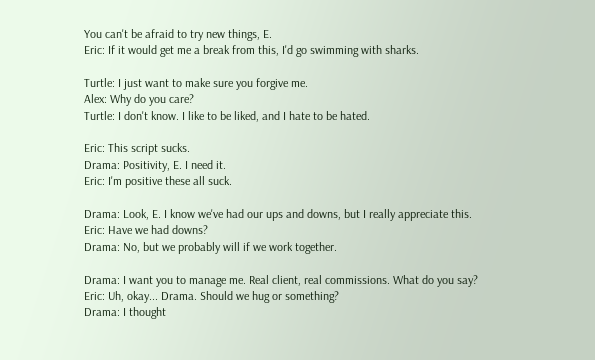You can't be afraid to try new things, E.
Eric: If it would get me a break from this, I'd go swimming with sharks.

Turtle: I just want to make sure you forgive me.
Alex: Why do you care?
Turtle: I don't know. I like to be liked, and I hate to be hated.

Eric: This script sucks.
Drama: Positivity, E. I need it.
Eric: I'm positive these all suck.

Drama: Look, E. I know we've had our ups and downs, but I really appreciate this.
Eric: Have we had downs?
Drama: No, but we probably will if we work together.

Drama: I want you to manage me. Real client, real commissions. What do you say?
Eric: Uh, okay... Drama. Should we hug or something?
Drama: I thought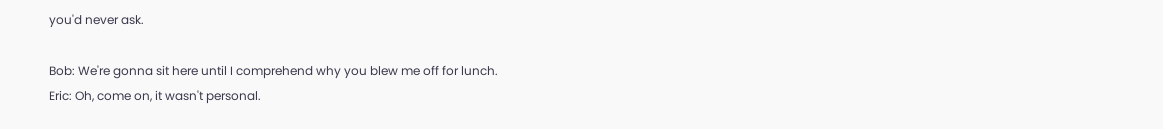you'd never ask.

Bob: We're gonna sit here until I comprehend why you blew me off for lunch.
Eric: Oh, come on, it wasn't personal.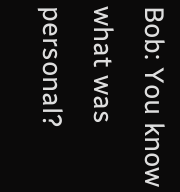Bob: You know what was personal?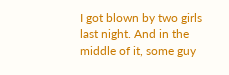I got blown by two girls last night. And in the middle of it, some guy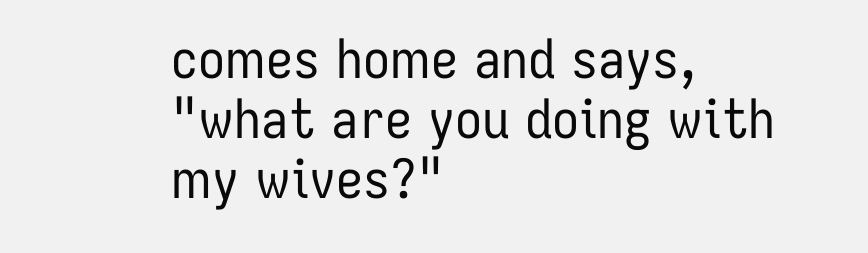comes home and says, "what are you doing with my wives?"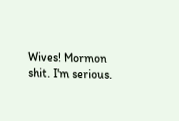Wives! Mormon shit. I'm serious.